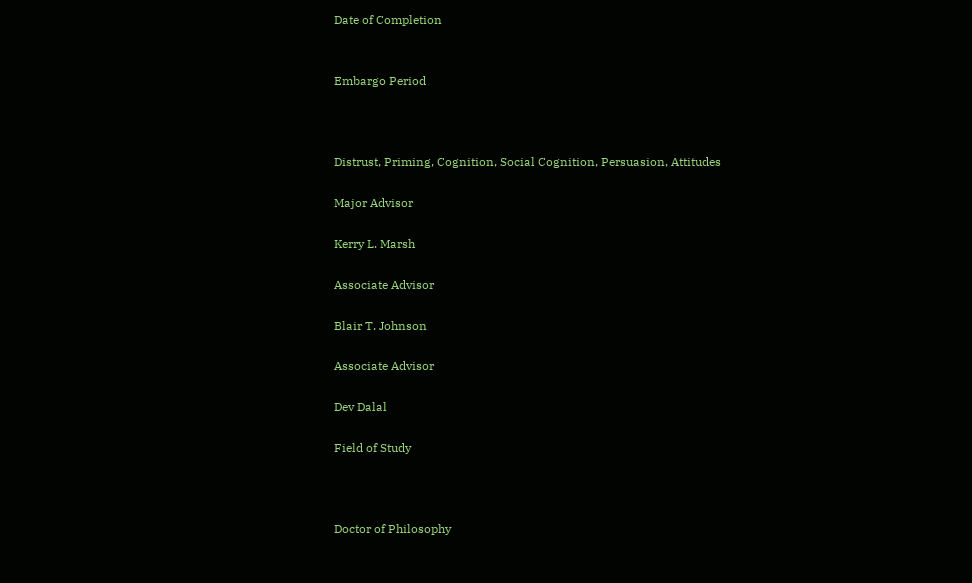Date of Completion


Embargo Period



Distrust, Priming, Cognition, Social Cognition, Persuasion, Attitudes

Major Advisor

Kerry L. Marsh

Associate Advisor

Blair T. Johnson

Associate Advisor

Dev Dalal

Field of Study



Doctor of Philosophy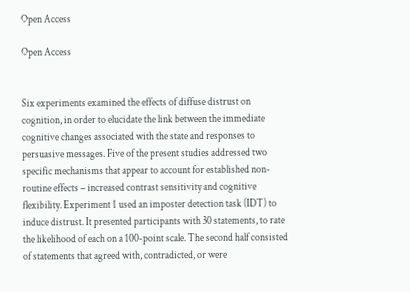Open Access

Open Access


Six experiments examined the effects of diffuse distrust on cognition, in order to elucidate the link between the immediate cognitive changes associated with the state and responses to persuasive messages. Five of the present studies addressed two specific mechanisms that appear to account for established non-routine effects – increased contrast sensitivity and cognitive flexibility. Experiment 1 used an imposter detection task (IDT) to induce distrust. It presented participants with 30 statements, to rate the likelihood of each on a 100-point scale. The second half consisted of statements that agreed with, contradicted, or were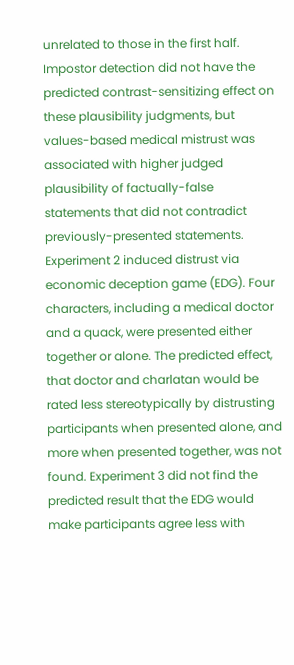unrelated to those in the first half. Impostor detection did not have the predicted contrast-sensitizing effect on these plausibility judgments, but values-based medical mistrust was associated with higher judged plausibility of factually-false statements that did not contradict previously-presented statements. Experiment 2 induced distrust via economic deception game (EDG). Four characters, including a medical doctor and a quack, were presented either together or alone. The predicted effect, that doctor and charlatan would be rated less stereotypically by distrusting participants when presented alone, and more when presented together, was not found. Experiment 3 did not find the predicted result that the EDG would make participants agree less with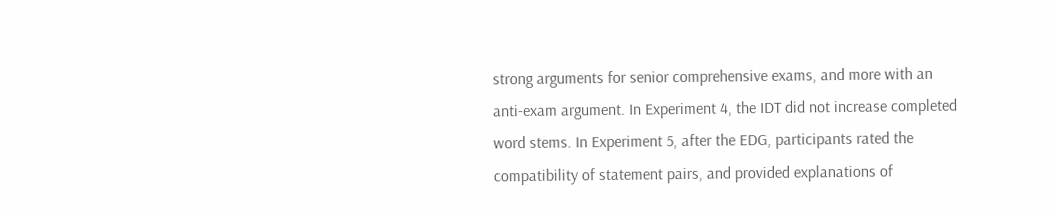strong arguments for senior comprehensive exams, and more with an anti-exam argument. In Experiment 4, the IDT did not increase completed word stems. In Experiment 5, after the EDG, participants rated the compatibility of statement pairs, and provided explanations of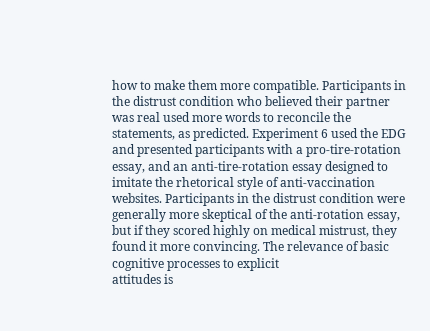how to make them more compatible. Participants in the distrust condition who believed their partner was real used more words to reconcile the statements, as predicted. Experiment 6 used the EDG and presented participants with a pro-tire-rotation essay, and an anti-tire-rotation essay designed to imitate the rhetorical style of anti-vaccination websites. Participants in the distrust condition were generally more skeptical of the anti-rotation essay, but if they scored highly on medical mistrust, they found it more convincing. The relevance of basic cognitive processes to explicit
attitudes is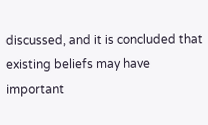discussed, and it is concluded that existing beliefs may have important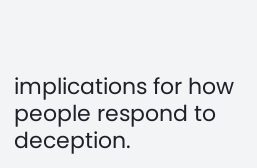implications for how people respond to deception.